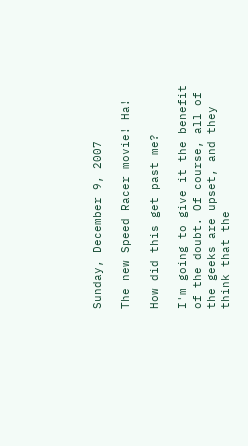Sunday, December 9, 2007

The new Speed Racer movie! Ha!

How did this get past me?

I'm going to give it the benefit of the doubt. Of course, all of the geeks are upset, and they think that the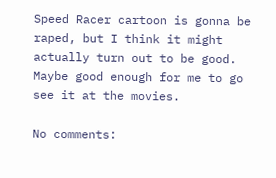Speed Racer cartoon is gonna be raped, but I think it might actually turn out to be good. Maybe good enough for me to go see it at the movies.

No comments: